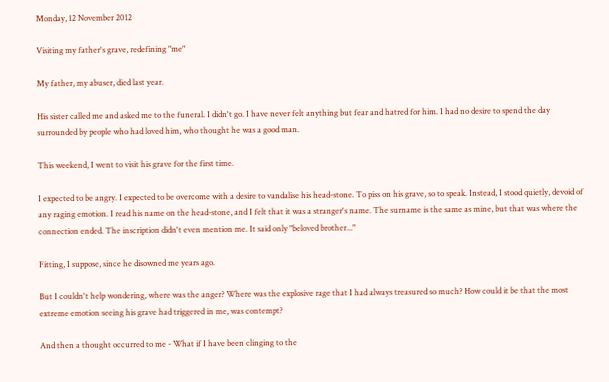Monday, 12 November 2012

Visiting my father's grave, redefining "me"

My father, my abuser, died last year.

His sister called me and asked me to the funeral. I didn't go. I have never felt anything but fear and hatred for him. I had no desire to spend the day surrounded by people who had loved him, who thought he was a good man.

This weekend, I went to visit his grave for the first time.

I expected to be angry. I expected to be overcome with a desire to vandalise his head-stone. To piss on his grave, so to speak. Instead, I stood quietly, devoid of any raging emotion. I read his name on the head-stone, and I felt that it was a stranger's name. The surname is the same as mine, but that was where the connection ended. The inscription didn't even mention me. It said only "beloved brother..."

Fitting, I suppose, since he disowned me years ago.

But I couldn't help wondering, where was the anger? Where was the explosive rage that I had always treasured so much? How could it be that the most extreme emotion seeing his grave had triggered in me, was contempt?

And then a thought occurred to me - What if I have been clinging to the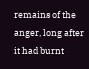remains of the anger, long after it had burnt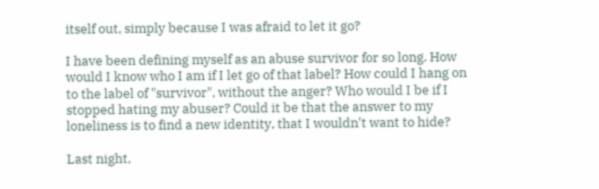itself out, simply because I was afraid to let it go?

I have been defining myself as an abuse survivor for so long. How would I know who I am if I let go of that label? How could I hang on to the label of "survivor", without the anger? Who would I be if I stopped hating my abuser? Could it be that the answer to my loneliness is to find a new identity, that I wouldn't want to hide?

Last night,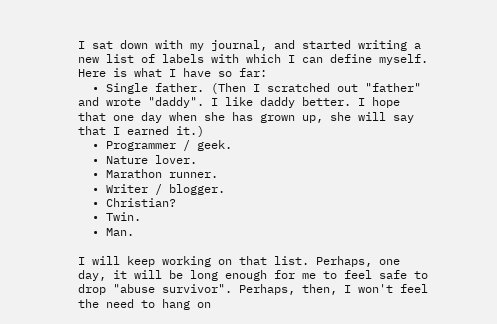I sat down with my journal, and started writing a new list of labels with which I can define myself. Here is what I have so far:
  • Single father. (Then I scratched out "father" and wrote "daddy". I like daddy better. I hope that one day when she has grown up, she will say that I earned it.)
  • Programmer / geek.
  • Nature lover.
  • Marathon runner.
  • Writer / blogger.
  • Christian?
  • Twin.
  • Man.

I will keep working on that list. Perhaps, one day, it will be long enough for me to feel safe to drop "abuse survivor". Perhaps, then, I won't feel the need to hang on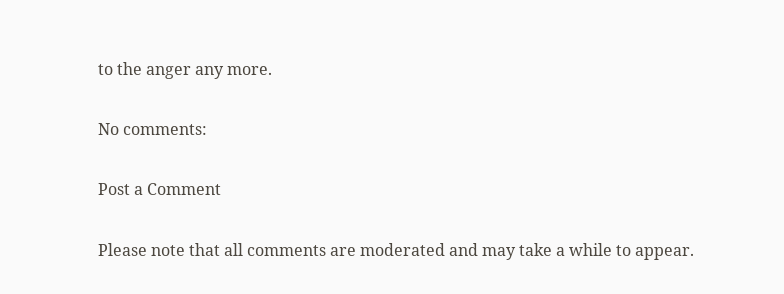to the anger any more.

No comments:

Post a Comment

Please note that all comments are moderated and may take a while to appear.